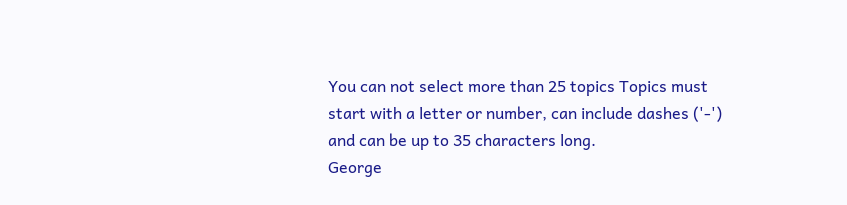You can not select more than 25 topics Topics must start with a letter or number, can include dashes ('-') and can be up to 35 characters long.
George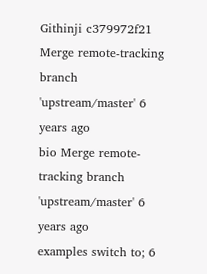Githinji c379972f21 Merge remote-tracking branch 'upstream/master' 6 years ago
bio Merge remote-tracking branch 'upstream/master' 6 years ago
examples switch to; 6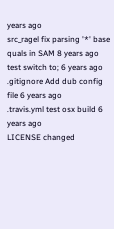years ago
src_ragel fix parsing '*' base quals in SAM 8 years ago
test switch to; 6 years ago
.gitignore Add dub config file 6 years ago
.travis.yml test osx build 6 years ago
LICENSE changed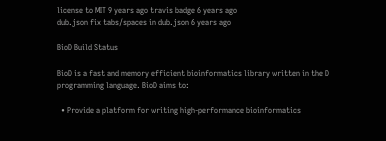license to MIT 9 years ago travis badge 6 years ago
dub.json fix tabs/spaces in dub.json 6 years ago

BioD Build Status

BioD is a fast and memory efficient bioinformatics library written in the D programming language. BioD aims to:

  • Provide a platform for writing high-performance bioinformatics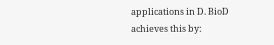applications in D. BioD achieves this by: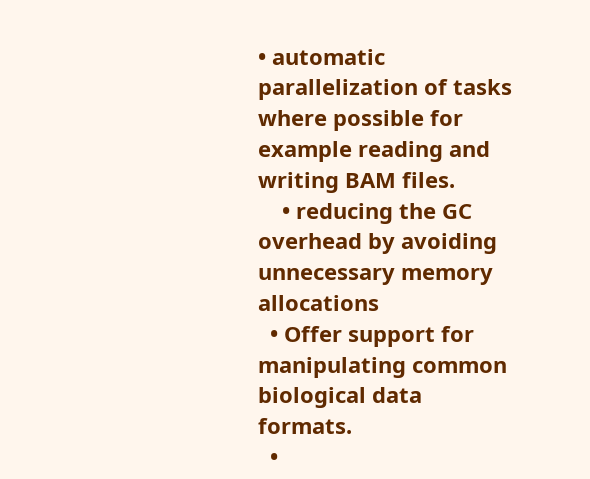• automatic parallelization of tasks where possible for example reading and writing BAM files.
    • reducing the GC overhead by avoiding unnecessary memory allocations
  • Offer support for manipulating common biological data formats.
  •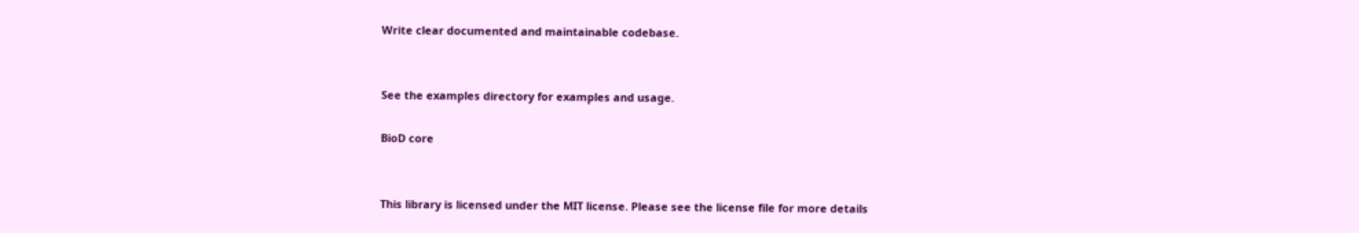Write clear documented and maintainable codebase.


See the examples directory for examples and usage.

BioD core


This library is licensed under the MIT license. Please see the license file for more details